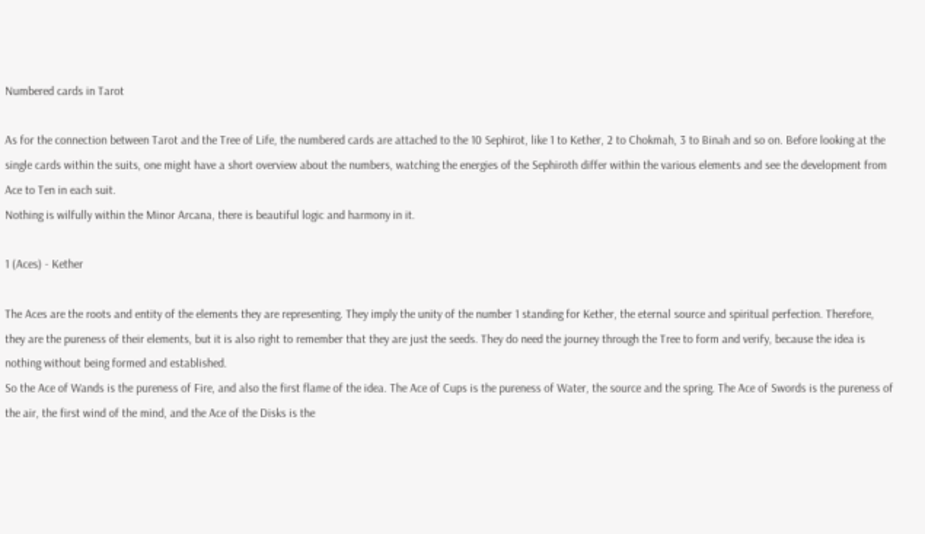Numbered cards in Tarot

As for the connection between Tarot and the Tree of Life, the numbered cards are attached to the 10 Sephirot, like 1 to Kether, 2 to Chokmah, 3 to Binah and so on. Before looking at the single cards within the suits, one might have a short overview about the numbers, watching the energies of the Sephiroth differ within the various elements and see the development from Ace to Ten in each suit.
Nothing is wilfully within the Minor Arcana, there is beautiful logic and harmony in it.

1 (Aces) - Kether

The Aces are the roots and entity of the elements they are representing. They imply the unity of the number 1 standing for Kether, the eternal source and spiritual perfection. Therefore, they are the pureness of their elements, but it is also right to remember that they are just the seeds. They do need the journey through the Tree to form and verify, because the idea is nothing without being formed and established.
So the Ace of Wands is the pureness of Fire, and also the first flame of the idea. The Ace of Cups is the pureness of Water, the source and the spring. The Ace of Swords is the pureness of the air, the first wind of the mind, and the Ace of the Disks is the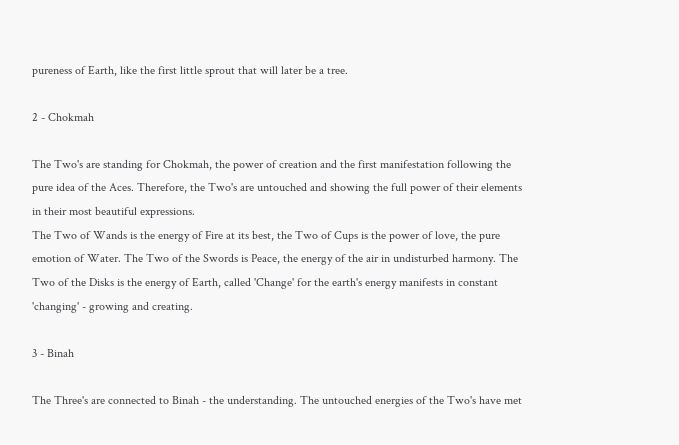pureness of Earth, like the first little sprout that will later be a tree.

2 - Chokmah

The Two's are standing for Chokmah, the power of creation and the first manifestation following the pure idea of the Aces. Therefore, the Two's are untouched and showing the full power of their elements in their most beautiful expressions.
The Two of Wands is the energy of Fire at its best, the Two of Cups is the power of love, the pure emotion of Water. The Two of the Swords is Peace, the energy of the air in undisturbed harmony. The Two of the Disks is the energy of Earth, called 'Change' for the earth's energy manifests in constant 'changing' - growing and creating.

3 - Binah

The Three's are connected to Binah - the understanding. The untouched energies of the Two's have met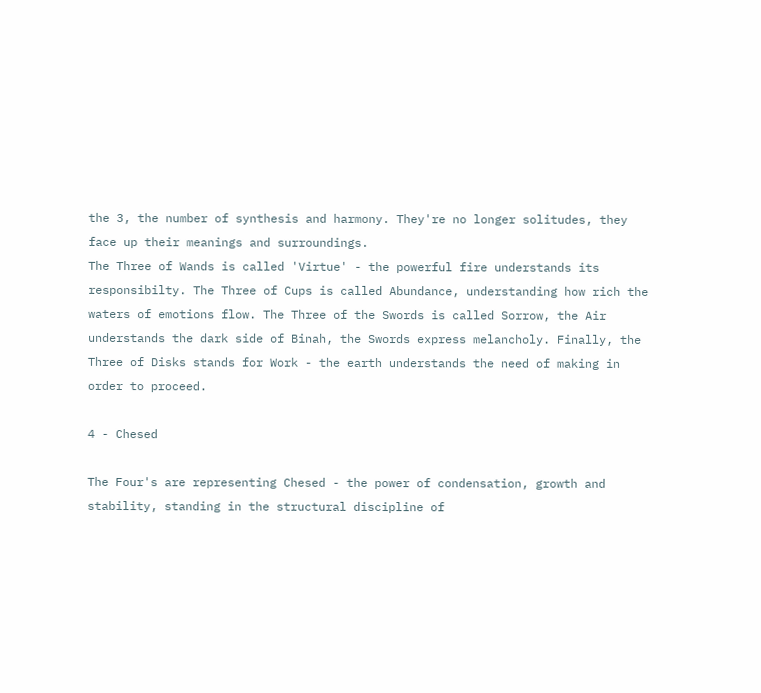the 3, the number of synthesis and harmony. They're no longer solitudes, they face up their meanings and surroundings.
The Three of Wands is called 'Virtue' - the powerful fire understands its responsibilty. The Three of Cups is called Abundance, understanding how rich the waters of emotions flow. The Three of the Swords is called Sorrow, the Air understands the dark side of Binah, the Swords express melancholy. Finally, the Three of Disks stands for Work - the earth understands the need of making in order to proceed.

4 - Chesed

The Four's are representing Chesed - the power of condensation, growth and stability, standing in the structural discipline of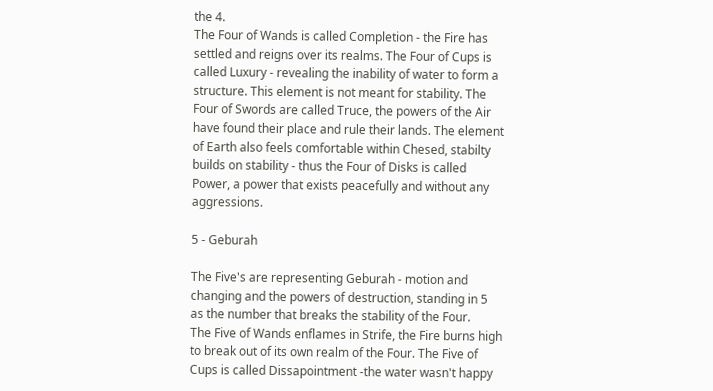the 4.
The Four of Wands is called Completion - the Fire has settled and reigns over its realms. The Four of Cups is called Luxury - revealing the inability of water to form a structure. This element is not meant for stability. The Four of Swords are called Truce, the powers of the Air have found their place and rule their lands. The element of Earth also feels comfortable within Chesed, stabilty builds on stability - thus the Four of Disks is called Power, a power that exists peacefully and without any aggressions.

5 - Geburah

The Five's are representing Geburah - motion and changing and the powers of destruction, standing in 5 as the number that breaks the stability of the Four.
The Five of Wands enflames in Strife, the Fire burns high to break out of its own realm of the Four. The Five of Cups is called Dissapointment -the water wasn't happy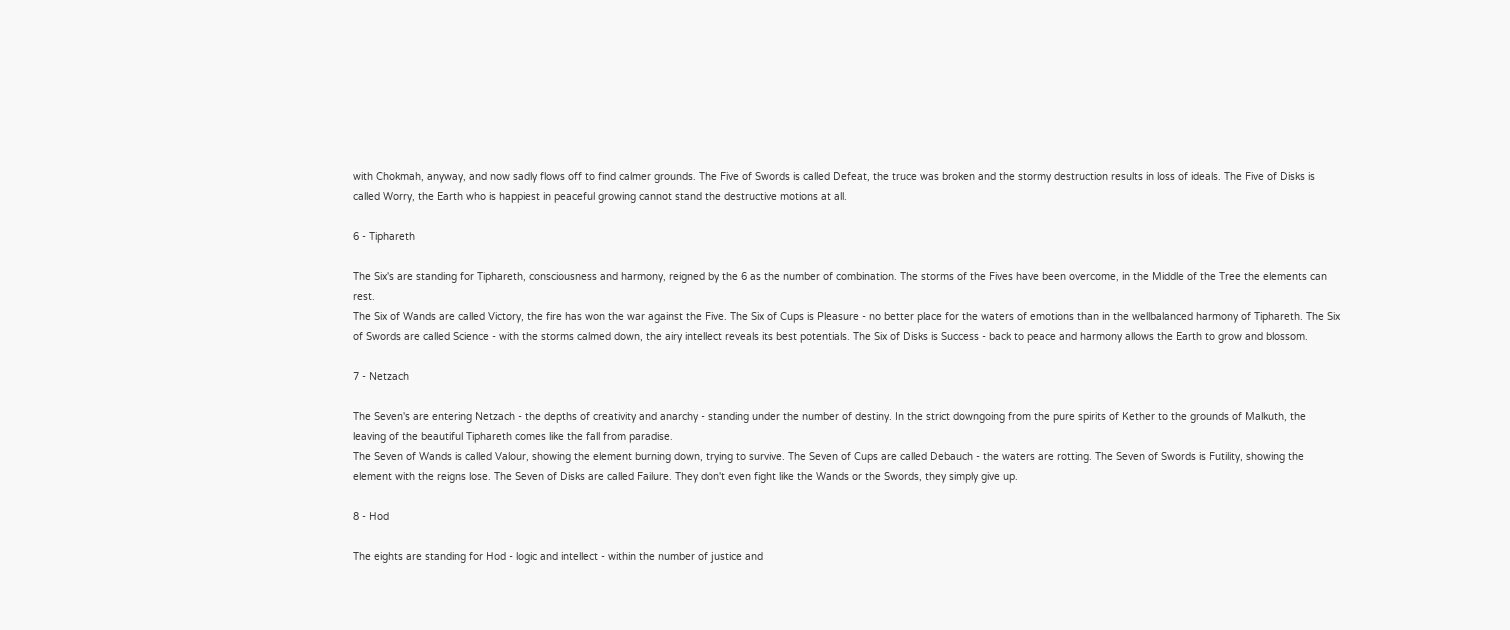with Chokmah, anyway, and now sadly flows off to find calmer grounds. The Five of Swords is called Defeat, the truce was broken and the stormy destruction results in loss of ideals. The Five of Disks is called Worry, the Earth who is happiest in peaceful growing cannot stand the destructive motions at all.

6 - Tiphareth

The Six's are standing for Tiphareth, consciousness and harmony, reigned by the 6 as the number of combination. The storms of the Fives have been overcome, in the Middle of the Tree the elements can rest.
The Six of Wands are called Victory, the fire has won the war against the Five. The Six of Cups is Pleasure - no better place for the waters of emotions than in the wellbalanced harmony of Tiphareth. The Six of Swords are called Science - with the storms calmed down, the airy intellect reveals its best potentials. The Six of Disks is Success - back to peace and harmony allows the Earth to grow and blossom.

7 - Netzach

The Seven's are entering Netzach - the depths of creativity and anarchy - standing under the number of destiny. In the strict downgoing from the pure spirits of Kether to the grounds of Malkuth, the leaving of the beautiful Tiphareth comes like the fall from paradise.
The Seven of Wands is called Valour, showing the element burning down, trying to survive. The Seven of Cups are called Debauch - the waters are rotting. The Seven of Swords is Futility, showing the element with the reigns lose. The Seven of Disks are called Failure. They don't even fight like the Wands or the Swords, they simply give up.

8 - Hod

The eights are standing for Hod - logic and intellect - within the number of justice and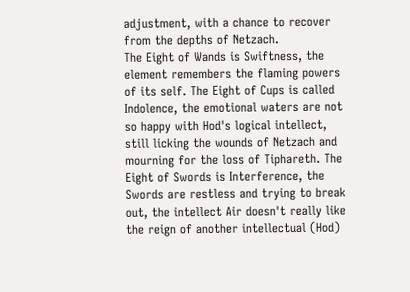adjustment, with a chance to recover from the depths of Netzach.
The Eight of Wands is Swiftness, the element remembers the flaming powers of its self. The Eight of Cups is called Indolence, the emotional waters are not so happy with Hod's logical intellect, still licking the wounds of Netzach and mourning for the loss of Tiphareth. The Eight of Swords is Interference, the Swords are restless and trying to break out, the intellect Air doesn't really like the reign of another intellectual (Hod)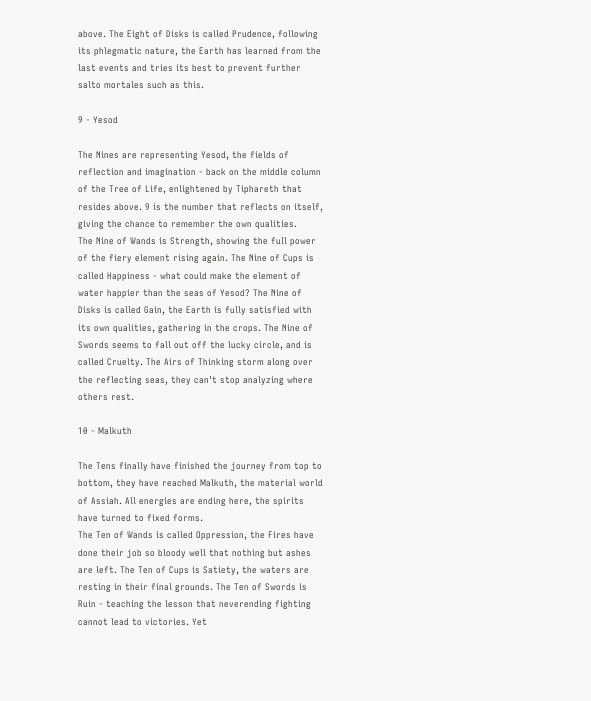above. The Eight of Disks is called Prudence, following its phlegmatic nature, the Earth has learned from the last events and tries its best to prevent further salto mortales such as this.

9 - Yesod

The Nines are representing Yesod, the fields of reflection and imagination - back on the middle column of the Tree of Life, enlightened by Tiphareth that resides above. 9 is the number that reflects on itself, giving the chance to remember the own qualities.
The Nine of Wands is Strength, showing the full power of the fiery element rising again. The Nine of Cups is called Happiness - what could make the element of water happier than the seas of Yesod? The Nine of Disks is called Gain, the Earth is fully satisfied with its own qualities, gathering in the crops. The Nine of Swords seems to fall out off the lucky circle, and is called Cruelty. The Airs of Thinking storm along over the reflecting seas, they can't stop analyzing where others rest.

10 - Malkuth

The Tens finally have finished the journey from top to bottom, they have reached Malkuth, the material world of Assiah. All energies are ending here, the spirits have turned to fixed forms.
The Ten of Wands is called Oppression, the Fires have done their job so bloody well that nothing but ashes are left. The Ten of Cups is Satiety, the waters are resting in their final grounds. The Ten of Swords is Ruin - teaching the lesson that neverending fighting cannot lead to victories. Yet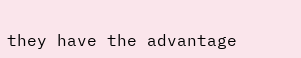they have the advantage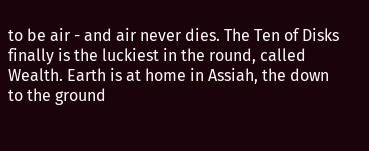to be air - and air never dies. The Ten of Disks finally is the luckiest in the round, called Wealth. Earth is at home in Assiah, the down to the ground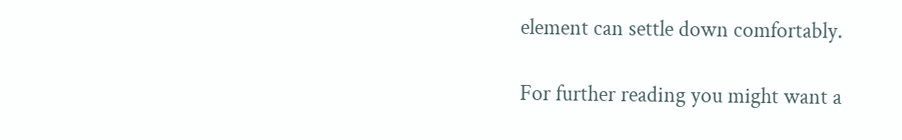element can settle down comfortably.

For further reading you might want a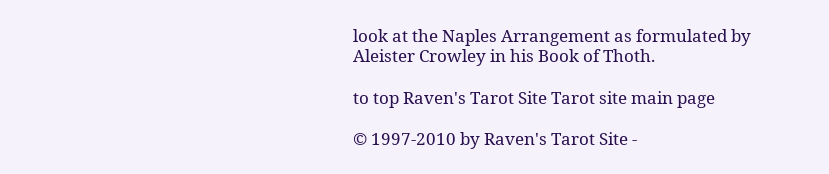look at the Naples Arrangement as formulated by Aleister Crowley in his Book of Thoth.

to top Raven's Tarot Site Tarot site main page

© 1997-2010 by Raven's Tarot Site -